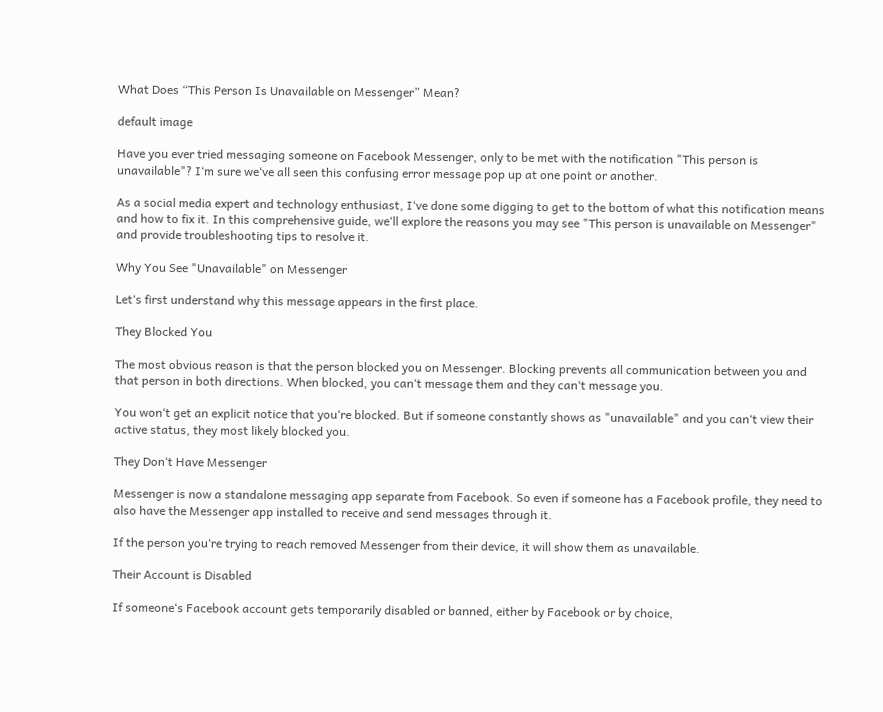What Does “This Person Is Unavailable on Messenger” Mean?

default image

Have you ever tried messaging someone on Facebook Messenger, only to be met with the notification "This person is unavailable"? I‘m sure we‘ve all seen this confusing error message pop up at one point or another.

As a social media expert and technology enthusiast, I‘ve done some digging to get to the bottom of what this notification means and how to fix it. In this comprehensive guide, we‘ll explore the reasons you may see "This person is unavailable on Messenger" and provide troubleshooting tips to resolve it.

Why You See "Unavailable" on Messenger

Let‘s first understand why this message appears in the first place.

They Blocked You

The most obvious reason is that the person blocked you on Messenger. Blocking prevents all communication between you and that person in both directions. When blocked, you can‘t message them and they can‘t message you.

You won‘t get an explicit notice that you‘re blocked. But if someone constantly shows as "unavailable" and you can‘t view their active status, they most likely blocked you.

They Don‘t Have Messenger

Messenger is now a standalone messaging app separate from Facebook. So even if someone has a Facebook profile, they need to also have the Messenger app installed to receive and send messages through it.

If the person you‘re trying to reach removed Messenger from their device, it will show them as unavailable.

Their Account is Disabled

If someone‘s Facebook account gets temporarily disabled or banned, either by Facebook or by choice,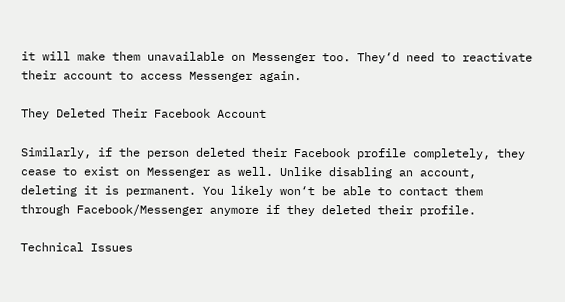it will make them unavailable on Messenger too. They‘d need to reactivate their account to access Messenger again.

They Deleted Their Facebook Account

Similarly, if the person deleted their Facebook profile completely, they cease to exist on Messenger as well. Unlike disabling an account, deleting it is permanent. You likely won‘t be able to contact them through Facebook/Messenger anymore if they deleted their profile.

Technical Issues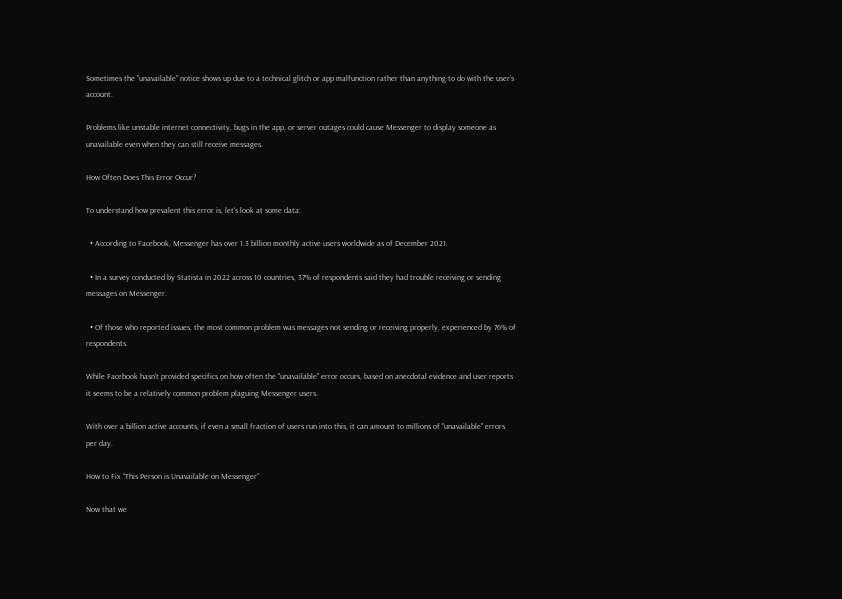Sometimes the "unavailable" notice shows up due to a technical glitch or app malfunction rather than anything to do with the user‘s account.

Problems like unstable internet connectivity, bugs in the app, or server outages could cause Messenger to display someone as unavailable even when they can still receive messages.

How Often Does This Error Occur?

To understand how prevalent this error is, let‘s look at some data:

  • According to Facebook, Messenger has over 1.3 billion monthly active users worldwide as of December 2021.

  • In a survey conducted by Statista in 2022 across 10 countries, 37% of respondents said they had trouble receiving or sending messages on Messenger.

  • Of those who reported issues, the most common problem was messages not sending or receiving properly, experienced by 76% of respondents.

While Facebook hasn‘t provided specifics on how often the "unavailable" error occurs, based on anecdotal evidence and user reports it seems to be a relatively common problem plaguing Messenger users.

With over a billion active accounts, if even a small fraction of users run into this, it can amount to millions of "unavailable" errors per day.

How to Fix “This Person is Unavailable on Messenger”

Now that we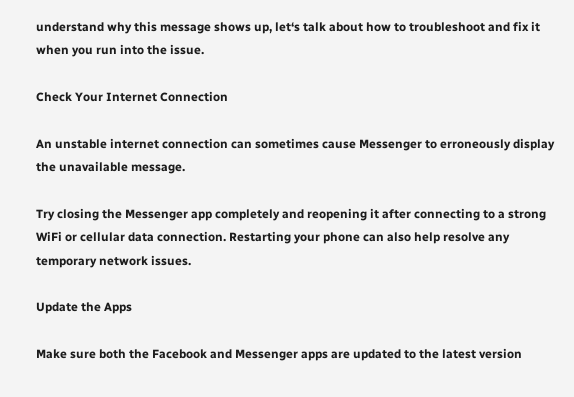understand why this message shows up, let‘s talk about how to troubleshoot and fix it when you run into the issue.

Check Your Internet Connection

An unstable internet connection can sometimes cause Messenger to erroneously display the unavailable message.

Try closing the Messenger app completely and reopening it after connecting to a strong WiFi or cellular data connection. Restarting your phone can also help resolve any temporary network issues.

Update the Apps

Make sure both the Facebook and Messenger apps are updated to the latest version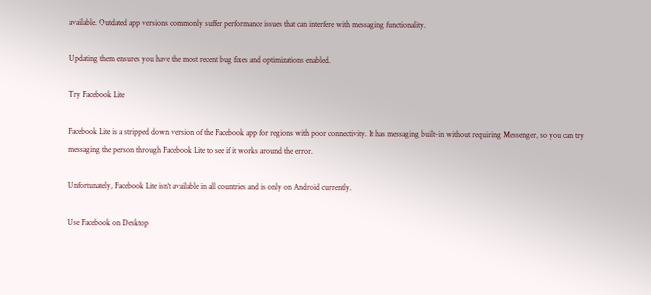available. Outdated app versions commonly suffer performance issues that can interfere with messaging functionality.

Updating them ensures you have the most recent bug fixes and optimizations enabled.

Try Facebook Lite

Facebook Lite is a stripped down version of the Facebook app for regions with poor connectivity. It has messaging built-in without requiring Messenger, so you can try messaging the person through Facebook Lite to see if it works around the error.

Unfortunately, Facebook Lite isn‘t available in all countries and is only on Android currently.

Use Facebook on Desktop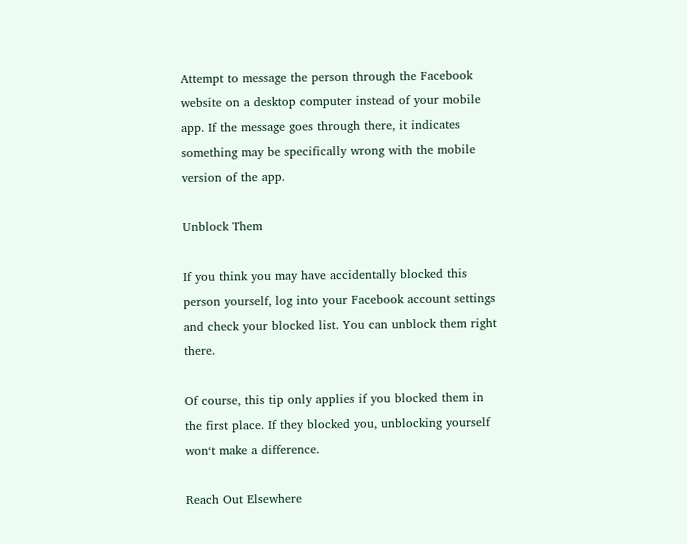Attempt to message the person through the Facebook website on a desktop computer instead of your mobile app. If the message goes through there, it indicates something may be specifically wrong with the mobile version of the app.

Unblock Them

If you think you may have accidentally blocked this person yourself, log into your Facebook account settings and check your blocked list. You can unblock them right there.

Of course, this tip only applies if you blocked them in the first place. If they blocked you, unblocking yourself won‘t make a difference.

Reach Out Elsewhere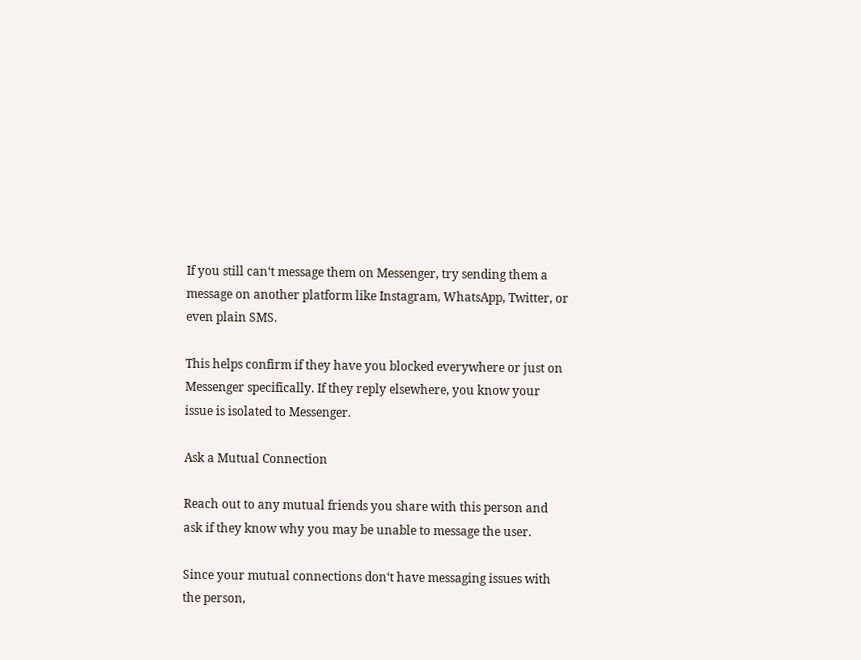If you still can‘t message them on Messenger, try sending them a message on another platform like Instagram, WhatsApp, Twitter, or even plain SMS.

This helps confirm if they have you blocked everywhere or just on Messenger specifically. If they reply elsewhere, you know your issue is isolated to Messenger.

Ask a Mutual Connection

Reach out to any mutual friends you share with this person and ask if they know why you may be unable to message the user.

Since your mutual connections don‘t have messaging issues with the person,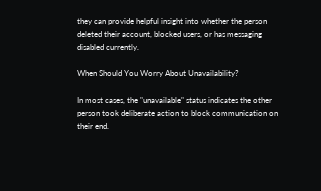they can provide helpful insight into whether the person deleted their account, blocked users, or has messaging disabled currently.

When Should You Worry About Unavailability?

In most cases, the "unavailable" status indicates the other person took deliberate action to block communication on their end.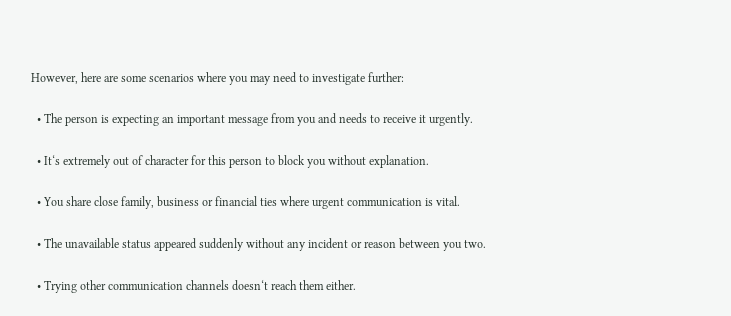However, here are some scenarios where you may need to investigate further:

  • The person is expecting an important message from you and needs to receive it urgently.

  • It‘s extremely out of character for this person to block you without explanation.

  • You share close family, business or financial ties where urgent communication is vital.

  • The unavailable status appeared suddenly without any incident or reason between you two.

  • Trying other communication channels doesn‘t reach them either.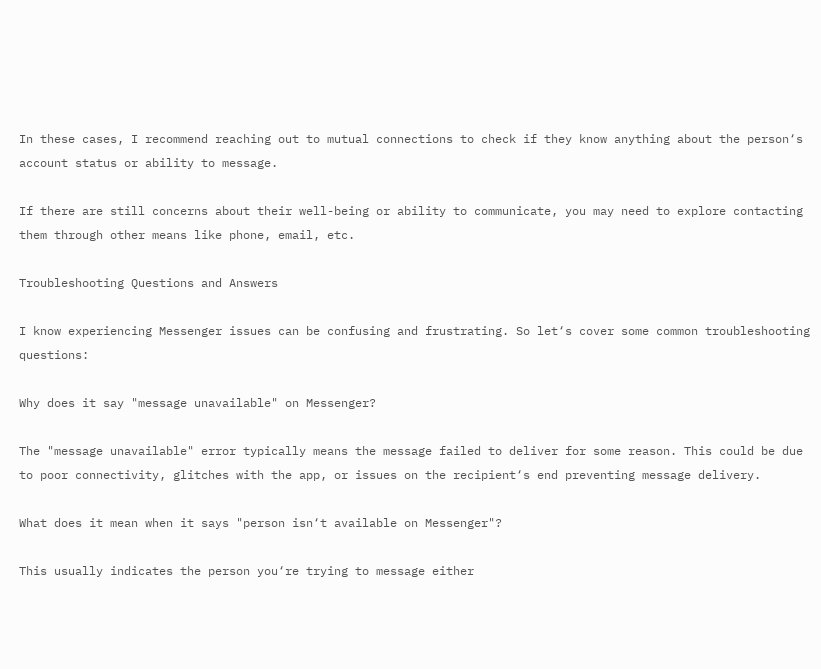In these cases, I recommend reaching out to mutual connections to check if they know anything about the person‘s account status or ability to message.

If there are still concerns about their well-being or ability to communicate, you may need to explore contacting them through other means like phone, email, etc.

Troubleshooting Questions and Answers

I know experiencing Messenger issues can be confusing and frustrating. So let‘s cover some common troubleshooting questions:

Why does it say "message unavailable" on Messenger?

The "message unavailable" error typically means the message failed to deliver for some reason. This could be due to poor connectivity, glitches with the app, or issues on the recipient‘s end preventing message delivery.

What does it mean when it says "person isn‘t available on Messenger"?

This usually indicates the person you‘re trying to message either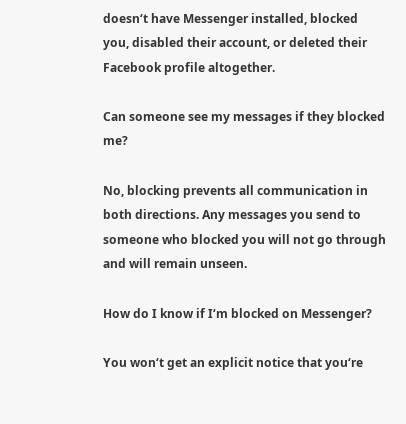doesn‘t have Messenger installed, blocked you, disabled their account, or deleted their Facebook profile altogether.

Can someone see my messages if they blocked me?

No, blocking prevents all communication in both directions. Any messages you send to someone who blocked you will not go through and will remain unseen.

How do I know if I‘m blocked on Messenger?

You won‘t get an explicit notice that you‘re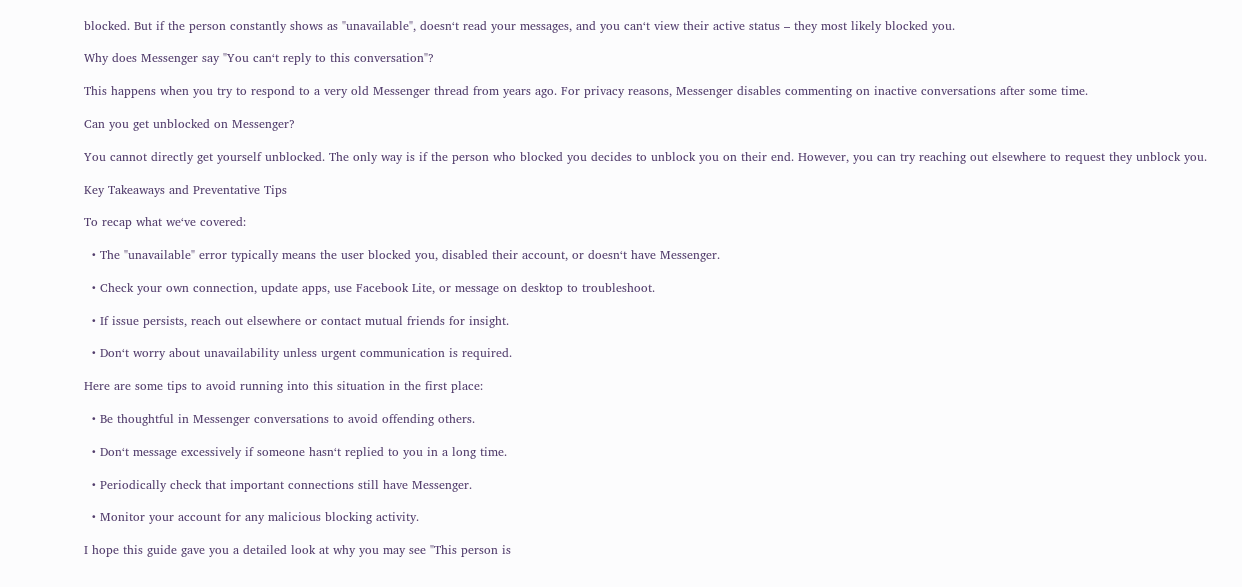blocked. But if the person constantly shows as "unavailable", doesn‘t read your messages, and you can‘t view their active status – they most likely blocked you.

Why does Messenger say "You can‘t reply to this conversation"?

This happens when you try to respond to a very old Messenger thread from years ago. For privacy reasons, Messenger disables commenting on inactive conversations after some time.

Can you get unblocked on Messenger?

You cannot directly get yourself unblocked. The only way is if the person who blocked you decides to unblock you on their end. However, you can try reaching out elsewhere to request they unblock you.

Key Takeaways and Preventative Tips

To recap what we‘ve covered:

  • The "unavailable" error typically means the user blocked you, disabled their account, or doesn‘t have Messenger.

  • Check your own connection, update apps, use Facebook Lite, or message on desktop to troubleshoot.

  • If issue persists, reach out elsewhere or contact mutual friends for insight.

  • Don‘t worry about unavailability unless urgent communication is required.

Here are some tips to avoid running into this situation in the first place:

  • Be thoughtful in Messenger conversations to avoid offending others.

  • Don‘t message excessively if someone hasn‘t replied to you in a long time.

  • Periodically check that important connections still have Messenger.

  • Monitor your account for any malicious blocking activity.

I hope this guide gave you a detailed look at why you may see "This person is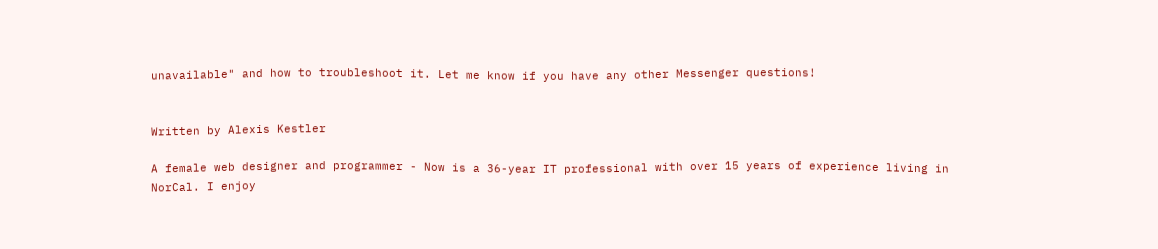unavailable" and how to troubleshoot it. Let me know if you have any other Messenger questions!


Written by Alexis Kestler

A female web designer and programmer - Now is a 36-year IT professional with over 15 years of experience living in NorCal. I enjoy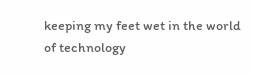keeping my feet wet in the world of technology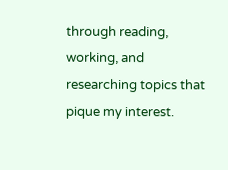through reading, working, and researching topics that pique my interest.